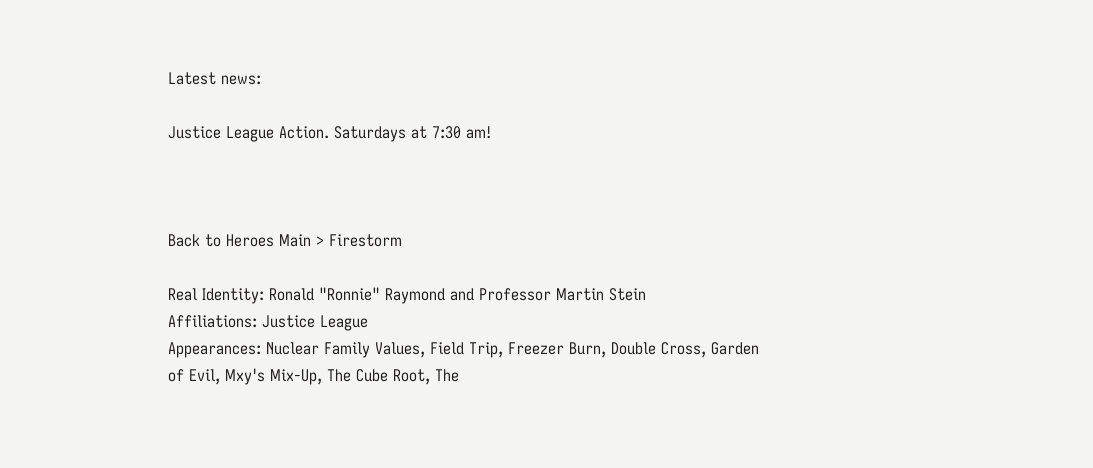Latest news:

Justice League Action. Saturdays at 7:30 am!



Back to Heroes Main > Firestorm

Real Identity: Ronald "Ronnie" Raymond and Professor Martin Stein
Affiliations: Justice League
Appearances: Nuclear Family Values, Field Trip, Freezer Burn, Double Cross, Garden of Evil, Mxy's Mix-Up, The Cube Root, The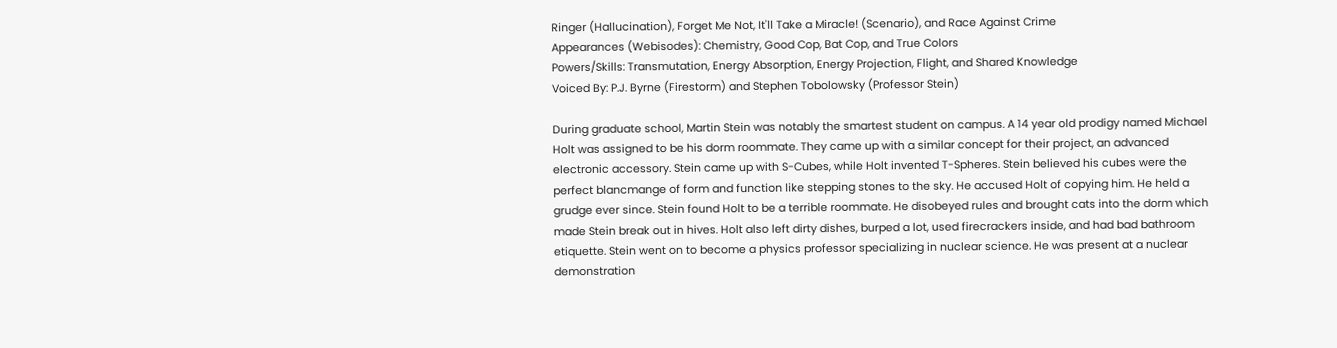Ringer (Hallucination), Forget Me Not, It'll Take a Miracle! (Scenario), and Race Against Crime
Appearances (Webisodes): Chemistry, Good Cop, Bat Cop, and True Colors
Powers/Skills: Transmutation, Energy Absorption, Energy Projection, Flight, and Shared Knowledge
Voiced By: P.J. Byrne (Firestorm) and Stephen Tobolowsky (Professor Stein)

During graduate school, Martin Stein was notably the smartest student on campus. A 14 year old prodigy named Michael Holt was assigned to be his dorm roommate. They came up with a similar concept for their project, an advanced electronic accessory. Stein came up with S-Cubes, while Holt invented T-Spheres. Stein believed his cubes were the perfect blancmange of form and function like stepping stones to the sky. He accused Holt of copying him. He held a grudge ever since. Stein found Holt to be a terrible roommate. He disobeyed rules and brought cats into the dorm which made Stein break out in hives. Holt also left dirty dishes, burped a lot, used firecrackers inside, and had bad bathroom etiquette. Stein went on to become a physics professor specializing in nuclear science. He was present at a nuclear demonstration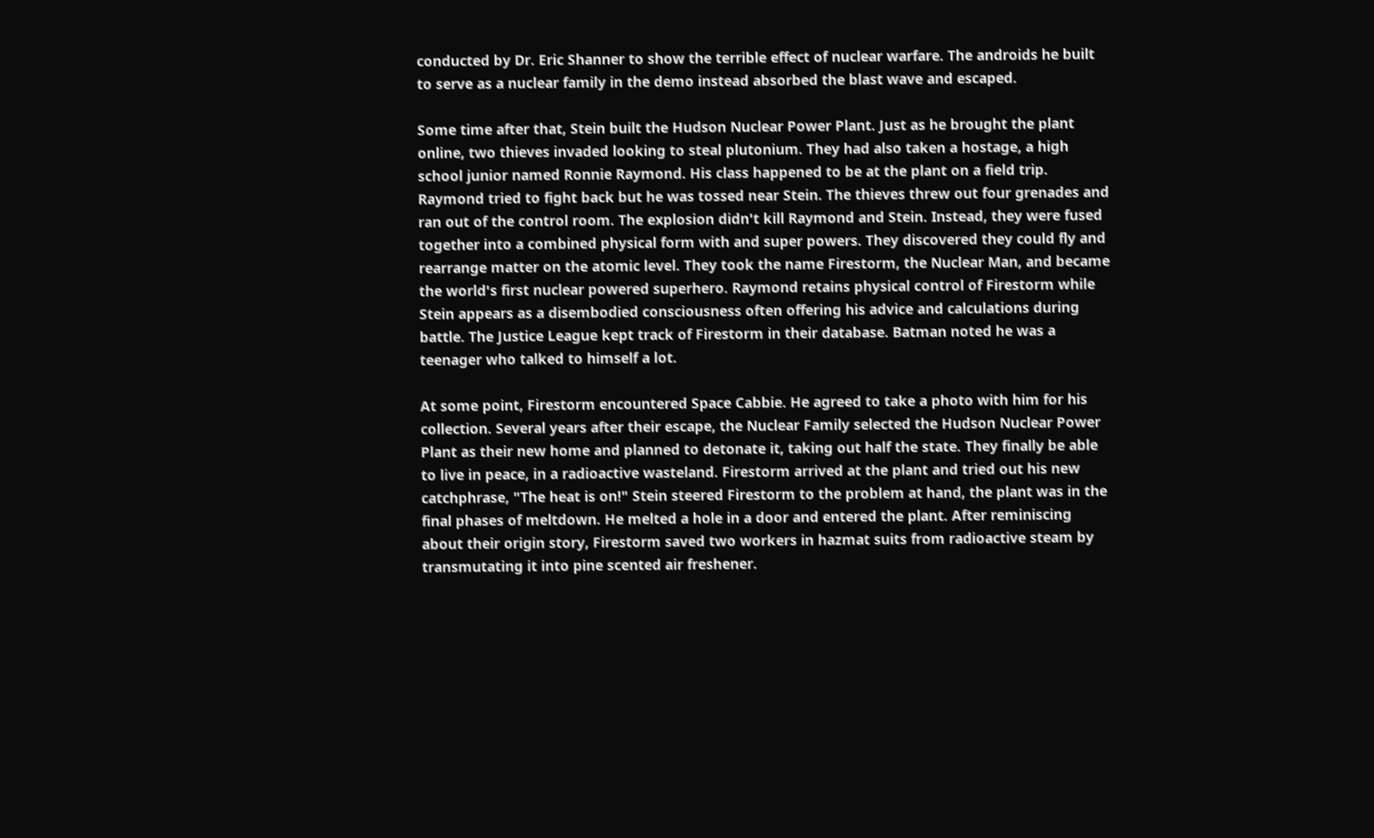conducted by Dr. Eric Shanner to show the terrible effect of nuclear warfare. The androids he built to serve as a nuclear family in the demo instead absorbed the blast wave and escaped.

Some time after that, Stein built the Hudson Nuclear Power Plant. Just as he brought the plant online, two thieves invaded looking to steal plutonium. They had also taken a hostage, a high school junior named Ronnie Raymond. His class happened to be at the plant on a field trip. Raymond tried to fight back but he was tossed near Stein. The thieves threw out four grenades and ran out of the control room. The explosion didn't kill Raymond and Stein. Instead, they were fused together into a combined physical form with and super powers. They discovered they could fly and rearrange matter on the atomic level. They took the name Firestorm, the Nuclear Man, and became the world's first nuclear powered superhero. Raymond retains physical control of Firestorm while Stein appears as a disembodied consciousness often offering his advice and calculations during battle. The Justice League kept track of Firestorm in their database. Batman noted he was a teenager who talked to himself a lot.

At some point, Firestorm encountered Space Cabbie. He agreed to take a photo with him for his collection. Several years after their escape, the Nuclear Family selected the Hudson Nuclear Power Plant as their new home and planned to detonate it, taking out half the state. They finally be able to live in peace, in a radioactive wasteland. Firestorm arrived at the plant and tried out his new catchphrase, "The heat is on!" Stein steered Firestorm to the problem at hand, the plant was in the final phases of meltdown. He melted a hole in a door and entered the plant. After reminiscing about their origin story, Firestorm saved two workers in hazmat suits from radioactive steam by transmutating it into pine scented air freshener.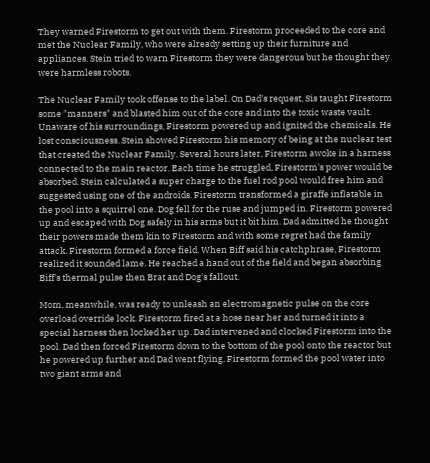They warned Firestorm to get out with them. Firestorm proceeded to the core and met the Nuclear Family, who were already setting up their furniture and appliances. Stein tried to warn Firestorm they were dangerous but he thought they were harmless robots.

The Nuclear Family took offense to the label. On Dad's request, Sis taught Firestorm some "manners" and blasted him out of the core and into the toxic waste vault. Unaware of his surroundings, Firestorm powered up and ignited the chemicals. He lost consciousness. Stein showed Firestorm his memory of being at the nuclear test that created the Nuclear Family. Several hours later, Firestorm awoke in a harness connected to the main reactor. Each time he struggled, Firestorm's power would be absorbed. Stein calculated a super charge to the fuel rod pool would free him and suggested using one of the androids. Firestorm transformed a giraffe inflatable in the pool into a squirrel one. Dog fell for the ruse and jumped in. Firestorm powered up and escaped with Dog safely in his arms but it bit him. Dad admitted he thought their powers made them kin to Firestorm and with some regret had the family attack. Firestorm formed a force field. When Biff said his catchphrase, Firestorm realized it sounded lame. He reached a hand out of the field and began absorbing Biff's thermal pulse then Brat and Dog's fallout.

Mom, meanwhile, was ready to unleash an electromagnetic pulse on the core overload override lock. Firestorm fired at a hose near her and turned it into a special harness then locked her up. Dad intervened and clocked Firestorm into the pool. Dad then forced Firestorm down to the bottom of the pool onto the reactor but he powered up further and Dad went flying. Firestorm formed the pool water into two giant arms and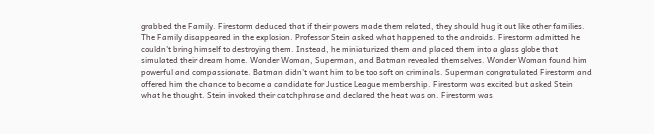grabbed the Family. Firestorm deduced that if their powers made them related, they should hug it out like other families. The Family disappeared in the explosion. Professor Stein asked what happened to the androids. Firestorm admitted he couldn't bring himself to destroying them. Instead, he miniaturized them and placed them into a glass globe that simulated their dream home. Wonder Woman, Superman, and Batman revealed themselves. Wonder Woman found him powerful and compassionate. Batman didn't want him to be too soft on criminals. Superman congratulated Firestorm and offered him the chance to become a candidate for Justice League membership. Firestorm was excited but asked Stein what he thought. Stein invoked their catchphrase and declared the heat was on. Firestorm was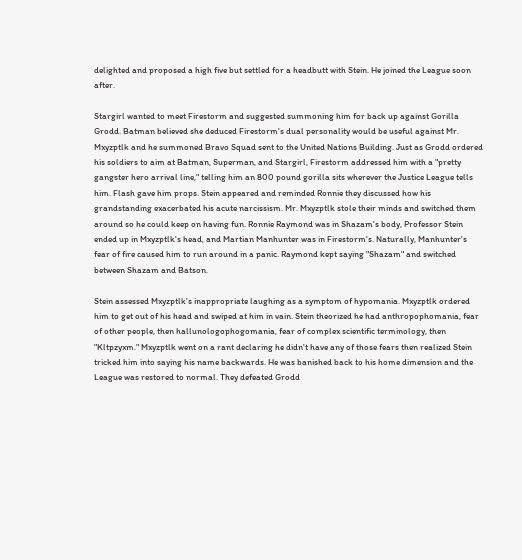delighted and proposed a high five but settled for a headbutt with Stein. He joined the League soon after.

Stargirl wanted to meet Firestorm and suggested summoning him for back up against Gorilla Grodd. Batman believed she deduced Firestorm's dual personality would be useful against Mr. Mxyzptlk and he summoned Bravo Squad sent to the United Nations Building. Just as Grodd ordered his soldiers to aim at Batman, Superman, and Stargirl, Firestorm addressed him with a "pretty gangster hero arrival line," telling him an 800 pound gorilla sits wherever the Justice League tells him. Flash gave him props. Stein appeared and reminded Ronnie they discussed how his grandstanding exacerbated his acute narcissism. Mr. Mxyzptlk stole their minds and switched them around so he could keep on having fun. Ronnie Raymond was in Shazam's body, Professor Stein ended up in Mxyzptlk's head, and Martian Manhunter was in Firestorm's. Naturally, Manhunter's fear of fire caused him to run around in a panic. Raymond kept saying "Shazam" and switched between Shazam and Batson.

Stein assessed Mxyzptlk's inappropriate laughing as a symptom of hypomania. Mxyzptlk ordered him to get out of his head and swiped at him in vain. Stein theorized he had anthropophomania, fear of other people, then hallunologophogomania, fear of complex scientific terminology, then "Kltpzyxm." Mxyzptlk went on a rant declaring he didn't have any of those fears then realized Stein tricked him into saying his name backwards. He was banished back to his home dimension and the League was restored to normal. They defeated Grodd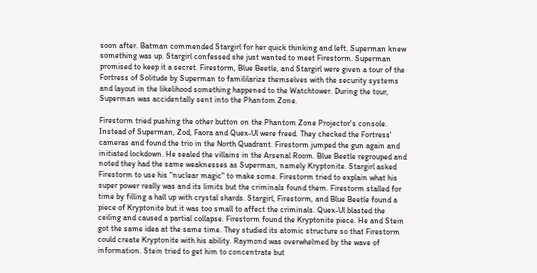soon after. Batman commended Stargirl for her quick thinking and left. Superman knew something was up. Stargirl confessed she just wanted to meet Firestorm. Superman promised to keep it a secret. Firestorm, Blue Beetle, and Stargirl were given a tour of the Fortress of Solitude by Superman to famililarize themselves with the security systems and layout in the likelihood something happened to the Watchtower. During the tour, Superman was accidentally sent into the Phantom Zone.

Firestorm tried pushing the other button on the Phantom Zone Projector's console. Instead of Superman, Zod, Faora and Quex-Ul were freed. They checked the Fortress' cameras and found the trio in the North Quadrant. Firestorm jumped the gun again and initiated lockdown. He sealed the villains in the Arsenal Room. Blue Beetle regrouped and noted they had the same weaknesses as Superman, namely Kryptonite. Stargirl asked Firestorm to use his "nuclear magic" to make some. Firestorm tried to explain what his super power really was and its limits but the criminals found them. Firestorm stalled for time by filling a hall up with crystal shards. Stargirl, Firestorm, and Blue Beetle found a piece of Kryptonite but it was too small to affect the criminals. Quex-Ul blasted the ceiling and caused a partial collapse. Firestorm found the Kryptonite piece. He and Stein got the same idea at the same time. They studied its atomic structure so that Firestorm could create Kryptonite with his ability. Raymond was overwhelmed by the wave of information. Stein tried to get him to concentrate but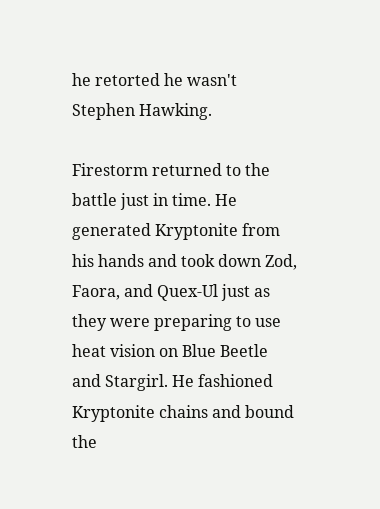he retorted he wasn't Stephen Hawking.

Firestorm returned to the battle just in time. He generated Kryptonite from his hands and took down Zod, Faora, and Quex-Ul just as they were preparing to use heat vision on Blue Beetle and Stargirl. He fashioned Kryptonite chains and bound the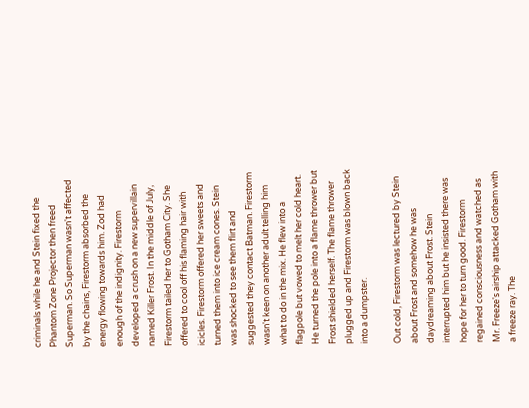criminals while he and Stein fixed the Phantom Zone Projector then freed Superman. So Superman wasn't affected by the chains, Firestorm absorbed the energy flowing towards him. Zod had enough of the indignity. Firestorm developed a crush on a new supervillain named Killer Frost. In the middle of July, Firestorm tailed her to Gotham City. She offered to cool off his flaming hair with icicles. Firestorm offered her sweets and turned them into ice cream cones. Stein was shocked to see them flirt and suggested they contact Batman. Firestorm wasn't keen on another adult telling him what to do in the mix. He flew into a flagpole but vowed to melt her cold heart. He turned the pole into a flame thrower but Frost shielded herself. The flame thrower plugged up and Firestorm was blown back into a dumpster.

Out cold, Firestorm was lectured by Stein about Frost and somehow he was daydreaming about Frost. Stein interrupted him but he insisted there was hope for her to turn good. Firestorm regained consciousness and watched as Mr. Freeze's airship attacked Gotham with a freeze ray. The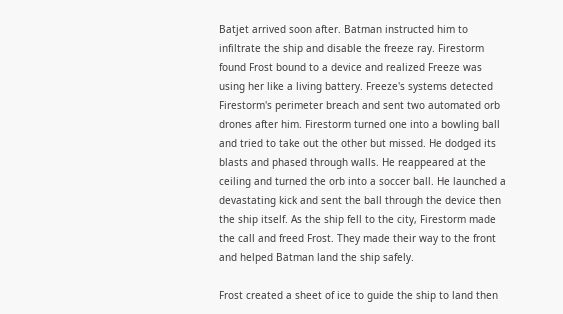Batjet arrived soon after. Batman instructed him to infiltrate the ship and disable the freeze ray. Firestorm found Frost bound to a device and realized Freeze was using her like a living battery. Freeze's systems detected Firestorm's perimeter breach and sent two automated orb drones after him. Firestorm turned one into a bowling ball and tried to take out the other but missed. He dodged its blasts and phased through walls. He reappeared at the ceiling and turned the orb into a soccer ball. He launched a devastating kick and sent the ball through the device then the ship itself. As the ship fell to the city, Firestorm made the call and freed Frost. They made their way to the front and helped Batman land the ship safely.

Frost created a sheet of ice to guide the ship to land then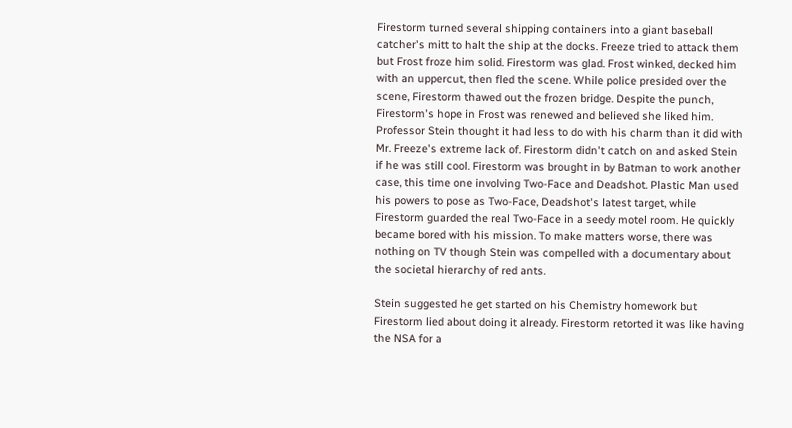Firestorm turned several shipping containers into a giant baseball catcher's mitt to halt the ship at the docks. Freeze tried to attack them but Frost froze him solid. Firestorm was glad. Frost winked, decked him with an uppercut, then fled the scene. While police presided over the scene, Firestorm thawed out the frozen bridge. Despite the punch, Firestorm's hope in Frost was renewed and believed she liked him. Professor Stein thought it had less to do with his charm than it did with Mr. Freeze's extreme lack of. Firestorm didn't catch on and asked Stein if he was still cool. Firestorm was brought in by Batman to work another case, this time one involving Two-Face and Deadshot. Plastic Man used his powers to pose as Two-Face, Deadshot's latest target, while Firestorm guarded the real Two-Face in a seedy motel room. He quickly became bored with his mission. To make matters worse, there was nothing on TV though Stein was compelled with a documentary about the societal hierarchy of red ants.

Stein suggested he get started on his Chemistry homework but Firestorm lied about doing it already. Firestorm retorted it was like having the NSA for a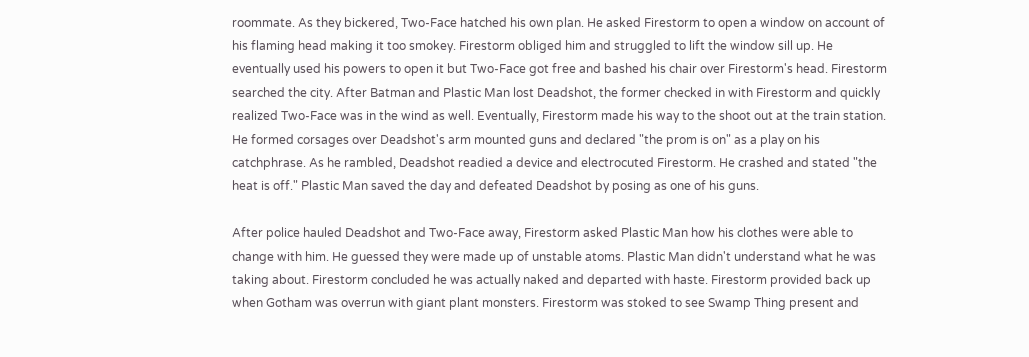roommate. As they bickered, Two-Face hatched his own plan. He asked Firestorm to open a window on account of his flaming head making it too smokey. Firestorm obliged him and struggled to lift the window sill up. He eventually used his powers to open it but Two-Face got free and bashed his chair over Firestorm's head. Firestorm searched the city. After Batman and Plastic Man lost Deadshot, the former checked in with Firestorm and quickly realized Two-Face was in the wind as well. Eventually, Firestorm made his way to the shoot out at the train station. He formed corsages over Deadshot's arm mounted guns and declared "the prom is on" as a play on his catchphrase. As he rambled, Deadshot readied a device and electrocuted Firestorm. He crashed and stated "the heat is off." Plastic Man saved the day and defeated Deadshot by posing as one of his guns.

After police hauled Deadshot and Two-Face away, Firestorm asked Plastic Man how his clothes were able to change with him. He guessed they were made up of unstable atoms. Plastic Man didn't understand what he was taking about. Firestorm concluded he was actually naked and departed with haste. Firestorm provided back up when Gotham was overrun with giant plant monsters. Firestorm was stoked to see Swamp Thing present and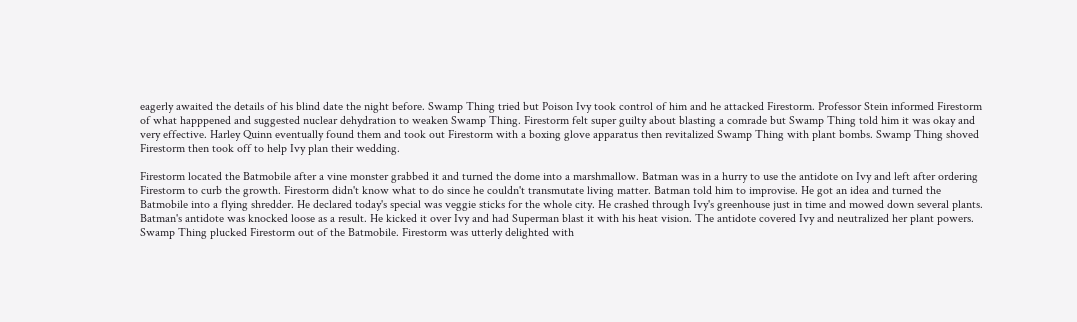eagerly awaited the details of his blind date the night before. Swamp Thing tried but Poison Ivy took control of him and he attacked Firestorm. Professor Stein informed Firestorm of what happpened and suggested nuclear dehydration to weaken Swamp Thing. Firestorm felt super guilty about blasting a comrade but Swamp Thing told him it was okay and very effective. Harley Quinn eventually found them and took out Firestorm with a boxing glove apparatus then revitalized Swamp Thing with plant bombs. Swamp Thing shoved Firestorm then took off to help Ivy plan their wedding.

Firestorm located the Batmobile after a vine monster grabbed it and turned the dome into a marshmallow. Batman was in a hurry to use the antidote on Ivy and left after ordering Firestorm to curb the growth. Firestorm didn't know what to do since he couldn't transmutate living matter. Batman told him to improvise. He got an idea and turned the Batmobile into a flying shredder. He declared today's special was veggie sticks for the whole city. He crashed through Ivy's greenhouse just in time and mowed down several plants. Batman's antidote was knocked loose as a result. He kicked it over Ivy and had Superman blast it with his heat vision. The antidote covered Ivy and neutralized her plant powers. Swamp Thing plucked Firestorm out of the Batmobile. Firestorm was utterly delighted with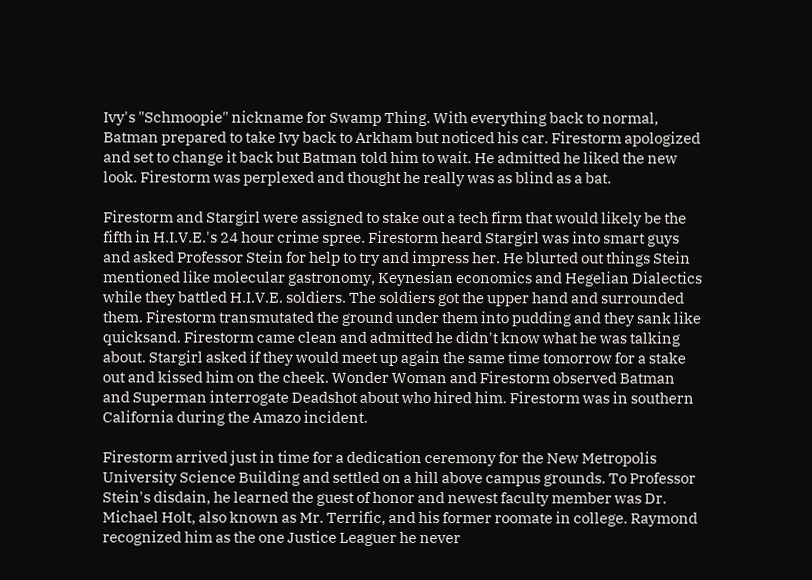Ivy's "Schmoopie" nickname for Swamp Thing. With everything back to normal, Batman prepared to take Ivy back to Arkham but noticed his car. Firestorm apologized and set to change it back but Batman told him to wait. He admitted he liked the new look. Firestorm was perplexed and thought he really was as blind as a bat.

Firestorm and Stargirl were assigned to stake out a tech firm that would likely be the fifth in H.I.V.E.'s 24 hour crime spree. Firestorm heard Stargirl was into smart guys and asked Professor Stein for help to try and impress her. He blurted out things Stein mentioned like molecular gastronomy, Keynesian economics and Hegelian Dialectics while they battled H.I.V.E. soldiers. The soldiers got the upper hand and surrounded them. Firestorm transmutated the ground under them into pudding and they sank like quicksand. Firestorm came clean and admitted he didn't know what he was talking about. Stargirl asked if they would meet up again the same time tomorrow for a stake out and kissed him on the cheek. Wonder Woman and Firestorm observed Batman and Superman interrogate Deadshot about who hired him. Firestorm was in southern California during the Amazo incident.

Firestorm arrived just in time for a dedication ceremony for the New Metropolis University Science Building and settled on a hill above campus grounds. To Professor Stein's disdain, he learned the guest of honor and newest faculty member was Dr. Michael Holt, also known as Mr. Terrific, and his former roomate in college. Raymond recognized him as the one Justice Leaguer he never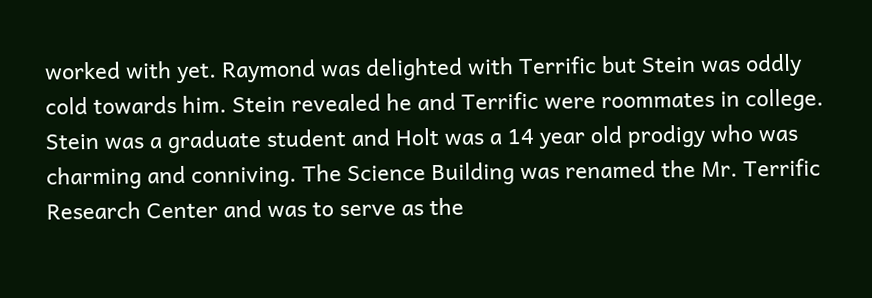worked with yet. Raymond was delighted with Terrific but Stein was oddly cold towards him. Stein revealed he and Terrific were roommates in college. Stein was a graduate student and Holt was a 14 year old prodigy who was charming and conniving. The Science Building was renamed the Mr. Terrific Research Center and was to serve as the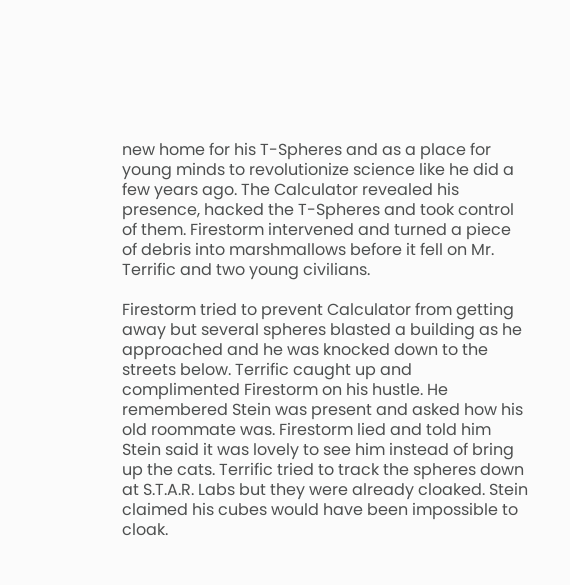new home for his T-Spheres and as a place for young minds to revolutionize science like he did a few years ago. The Calculator revealed his presence, hacked the T-Spheres and took control of them. Firestorm intervened and turned a piece of debris into marshmallows before it fell on Mr. Terrific and two young civilians.

Firestorm tried to prevent Calculator from getting away but several spheres blasted a building as he approached and he was knocked down to the streets below. Terrific caught up and complimented Firestorm on his hustle. He remembered Stein was present and asked how his old roommate was. Firestorm lied and told him Stein said it was lovely to see him instead of bring up the cats. Terrific tried to track the spheres down at S.T.A.R. Labs but they were already cloaked. Stein claimed his cubes would have been impossible to cloak.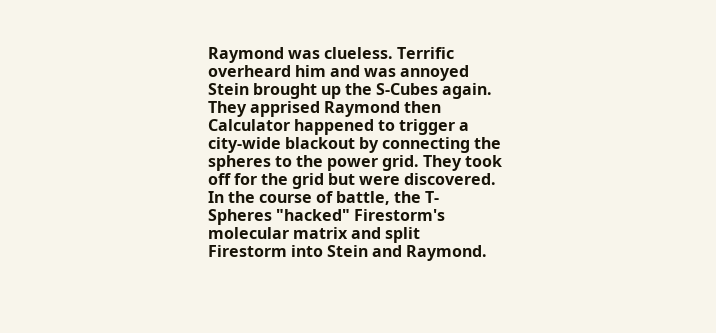Raymond was clueless. Terrific overheard him and was annoyed Stein brought up the S-Cubes again. They apprised Raymond then Calculator happened to trigger a city-wide blackout by connecting the spheres to the power grid. They took off for the grid but were discovered. In the course of battle, the T-Spheres "hacked" Firestorm's molecular matrix and split Firestorm into Stein and Raymond.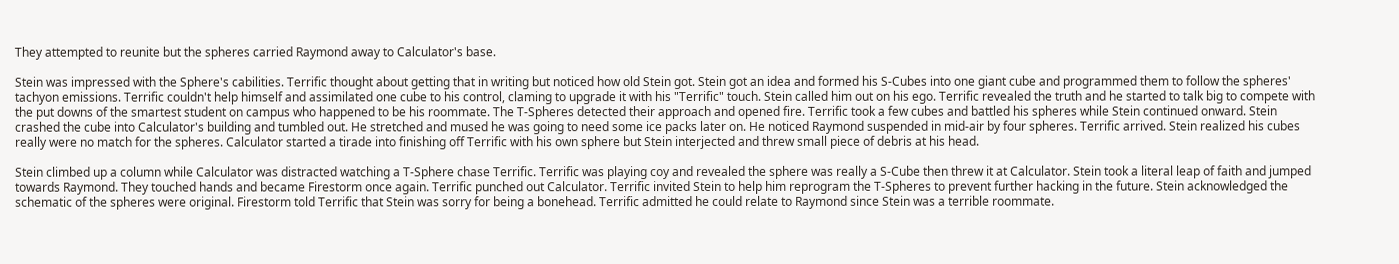They attempted to reunite but the spheres carried Raymond away to Calculator's base.

Stein was impressed with the Sphere's cabilities. Terrific thought about getting that in writing but noticed how old Stein got. Stein got an idea and formed his S-Cubes into one giant cube and programmed them to follow the spheres' tachyon emissions. Terrific couldn't help himself and assimilated one cube to his control, claming to upgrade it with his "Terrific" touch. Stein called him out on his ego. Terrific revealed the truth and he started to talk big to compete with the put downs of the smartest student on campus who happened to be his roommate. The T-Spheres detected their approach and opened fire. Terrific took a few cubes and battled his spheres while Stein continued onward. Stein crashed the cube into Calculator's building and tumbled out. He stretched and mused he was going to need some ice packs later on. He noticed Raymond suspended in mid-air by four spheres. Terrific arrived. Stein realized his cubes really were no match for the spheres. Calculator started a tirade into finishing off Terrific with his own sphere but Stein interjected and threw small piece of debris at his head.

Stein climbed up a column while Calculator was distracted watching a T-Sphere chase Terrific. Terrific was playing coy and revealed the sphere was really a S-Cube then threw it at Calculator. Stein took a literal leap of faith and jumped towards Raymond. They touched hands and became Firestorm once again. Terrific punched out Calculator. Terrific invited Stein to help him reprogram the T-Spheres to prevent further hacking in the future. Stein acknowledged the schematic of the spheres were original. Firestorm told Terrific that Stein was sorry for being a bonehead. Terrific admitted he could relate to Raymond since Stein was a terrible roommate.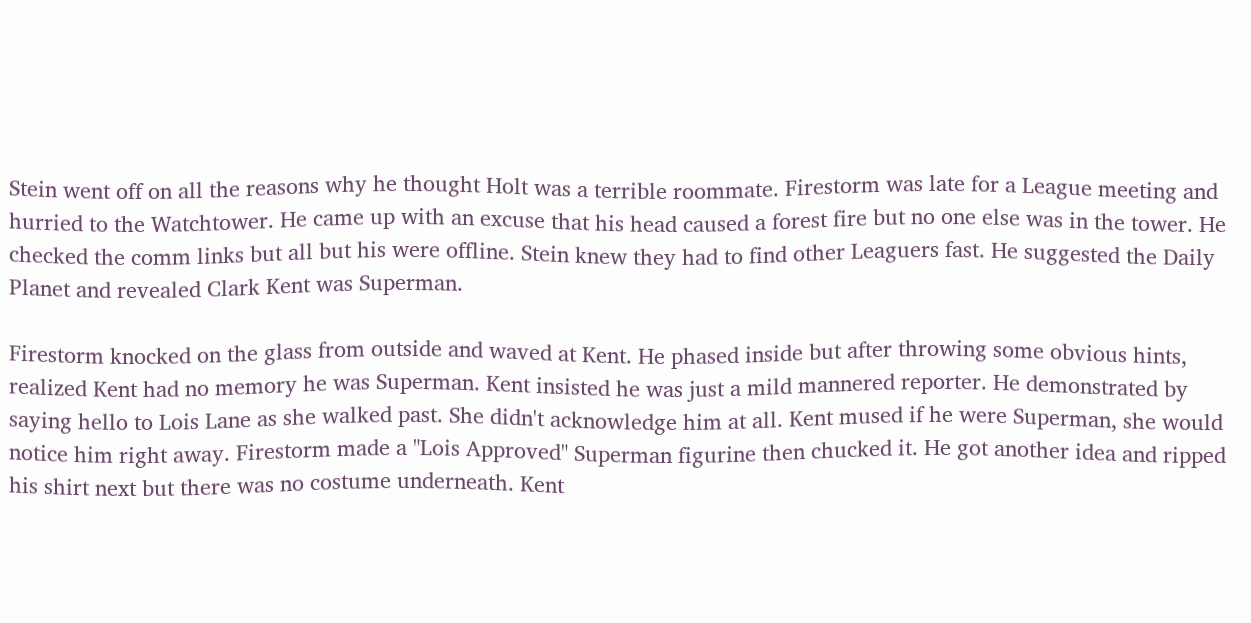Stein went off on all the reasons why he thought Holt was a terrible roommate. Firestorm was late for a League meeting and hurried to the Watchtower. He came up with an excuse that his head caused a forest fire but no one else was in the tower. He checked the comm links but all but his were offline. Stein knew they had to find other Leaguers fast. He suggested the Daily Planet and revealed Clark Kent was Superman.

Firestorm knocked on the glass from outside and waved at Kent. He phased inside but after throwing some obvious hints, realized Kent had no memory he was Superman. Kent insisted he was just a mild mannered reporter. He demonstrated by saying hello to Lois Lane as she walked past. She didn't acknowledge him at all. Kent mused if he were Superman, she would notice him right away. Firestorm made a "Lois Approved" Superman figurine then chucked it. He got another idea and ripped his shirt next but there was no costume underneath. Kent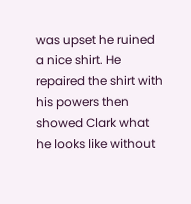was upset he ruined a nice shirt. He repaired the shirt with his powers then showed Clark what he looks like without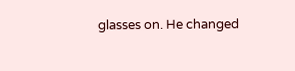glasses on. He changed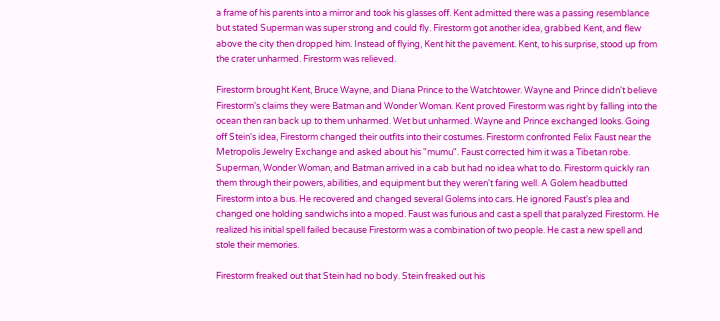a frame of his parents into a mirror and took his glasses off. Kent admitted there was a passing resemblance but stated Superman was super strong and could fly. Firestorm got another idea, grabbed Kent, and flew above the city then dropped him. Instead of flying, Kent hit the pavement. Kent, to his surprise, stood up from the crater unharmed. Firestorm was relieved.

Firestorm brought Kent, Bruce Wayne, and Diana Prince to the Watchtower. Wayne and Prince didn't believe Firestorm's claims they were Batman and Wonder Woman. Kent proved Firestorm was right by falling into the ocean then ran back up to them unharmed. Wet but unharmed. Wayne and Prince exchanged looks. Going off Stein's idea, Firestorm changed their outfits into their costumes. Firestorm confronted Felix Faust near the Metropolis Jewelry Exchange and asked about his "mumu". Faust corrected him it was a Tibetan robe. Superman, Wonder Woman, and Batman arrived in a cab but had no idea what to do. Firestorm quickly ran them through their powers, abilities, and equipment but they weren't faring well. A Golem headbutted Firestorm into a bus. He recovered and changed several Golems into cars. He ignored Faust's plea and changed one holding sandwichs into a moped. Faust was furious and cast a spell that paralyzed Firestorm. He realized his initial spell failed because Firestorm was a combination of two people. He cast a new spell and stole their memories.

Firestorm freaked out that Stein had no body. Stein freaked out his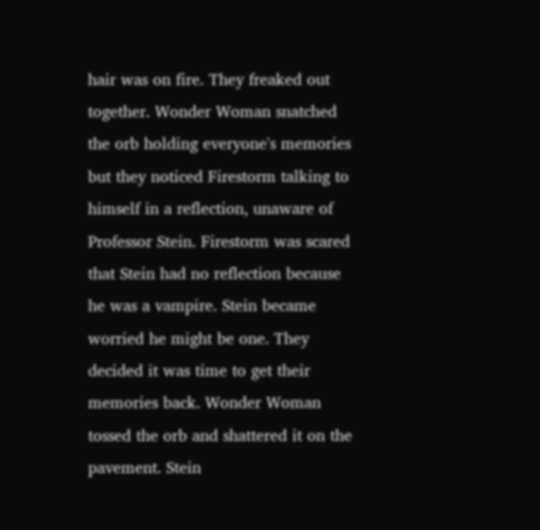hair was on fire. They freaked out together. Wonder Woman snatched the orb holding everyone's memories but they noticed Firestorm talking to himself in a reflection, unaware of Professor Stein. Firestorm was scared that Stein had no reflection because he was a vampire. Stein became worried he might be one. They decided it was time to get their memories back. Wonder Woman tossed the orb and shattered it on the pavement. Stein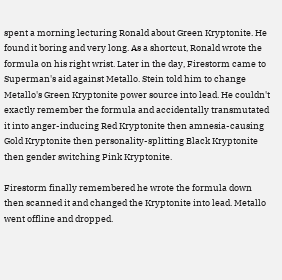spent a morning lecturing Ronald about Green Kryptonite. He found it boring and very long. As a shortcut, Ronald wrote the formula on his right wrist. Later in the day, Firestorm came to Superman's aid against Metallo. Stein told him to change Metallo's Green Kryptonite power source into lead. He couldn't exactly remember the formula and accidentally transmutated it into anger-inducing Red Kryptonite then amnesia-causing Gold Kryptonite then personality-splitting Black Kryptonite then gender switching Pink Kryptonite.

Firestorm finally remembered he wrote the formula down then scanned it and changed the Kryptonite into lead. Metallo went offline and dropped.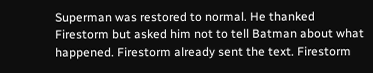Superman was restored to normal. He thanked Firestorm but asked him not to tell Batman about what happened. Firestorm already sent the text. Firestorm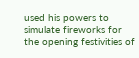used his powers to simulate fireworks for the opening festivities of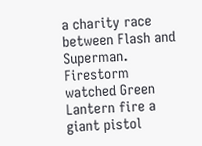a charity race between Flash and Superman. Firestorm watched Green Lantern fire a giant pistol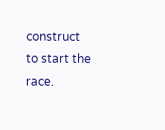construct to start the race.